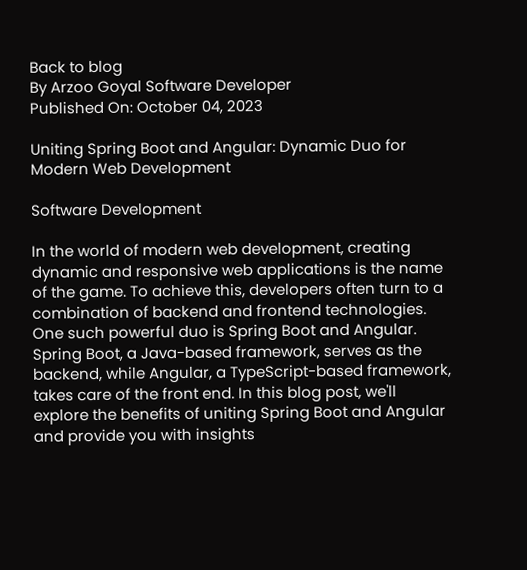Back to blog
By Arzoo Goyal Software Developer
Published On: October 04, 2023

Uniting Spring Boot and Angular: Dynamic Duo for Modern Web Development

Software Development

In the world of modern web development, creating dynamic and responsive web applications is the name of the game. To achieve this, developers often turn to a combination of backend and frontend technologies. One such powerful duo is Spring Boot and Angular. Spring Boot, a Java-based framework, serves as the backend, while Angular, a TypeScript-based framework, takes care of the front end. In this blog post, we'll explore the benefits of uniting Spring Boot and Angular and provide you with insights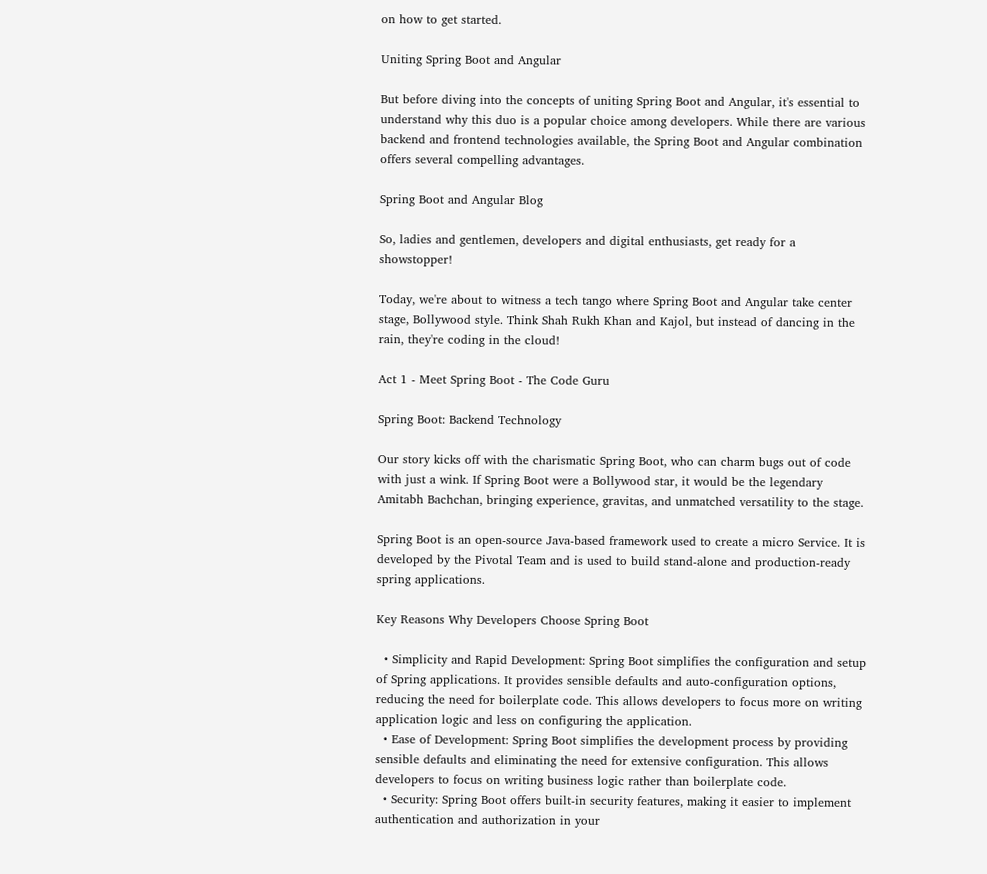on how to get started.

Uniting Spring Boot and Angular

But before diving into the concepts of uniting Spring Boot and Angular, it's essential to understand why this duo is a popular choice among developers. While there are various backend and frontend technologies available, the Spring Boot and Angular combination offers several compelling advantages.

Spring Boot and Angular Blog

So, ladies and gentlemen, developers and digital enthusiasts, get ready for a showstopper!

Today, we're about to witness a tech tango where Spring Boot and Angular take center stage, Bollywood style. Think Shah Rukh Khan and Kajol, but instead of dancing in the rain, they're coding in the cloud!

Act 1 - Meet Spring Boot - The Code Guru

Spring Boot: Backend Technology

Our story kicks off with the charismatic Spring Boot, who can charm bugs out of code with just a wink. If Spring Boot were a Bollywood star, it would be the legendary Amitabh Bachchan, bringing experience, gravitas, and unmatched versatility to the stage.

Spring Boot is an open-source Java-based framework used to create a micro Service. It is developed by the Pivotal Team and is used to build stand-alone and production-ready spring applications.

Key Reasons Why Developers Choose Spring Boot

  • Simplicity and Rapid Development: Spring Boot simplifies the configuration and setup of Spring applications. It provides sensible defaults and auto-configuration options, reducing the need for boilerplate code. This allows developers to focus more on writing application logic and less on configuring the application.
  • Ease of Development: Spring Boot simplifies the development process by providing sensible defaults and eliminating the need for extensive configuration. This allows developers to focus on writing business logic rather than boilerplate code.
  • Security: Spring Boot offers built-in security features, making it easier to implement authentication and authorization in your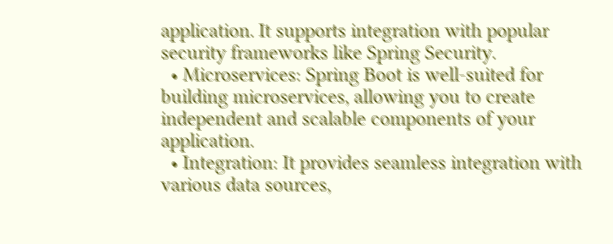application. It supports integration with popular security frameworks like Spring Security.
  • Microservices: Spring Boot is well-suited for building microservices, allowing you to create independent and scalable components of your application.
  • Integration: It provides seamless integration with various data sources,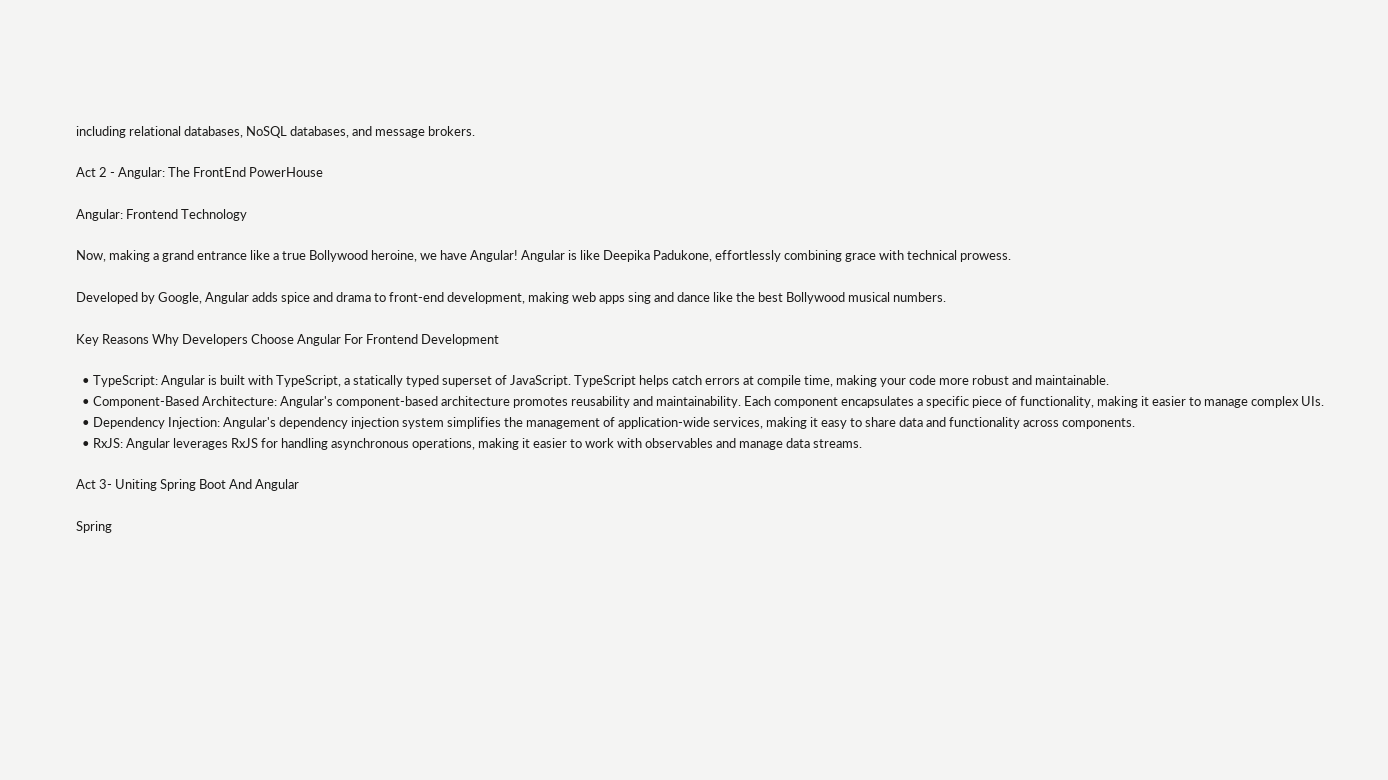including relational databases, NoSQL databases, and message brokers.

Act 2 - Angular: The FrontEnd PowerHouse

Angular: Frontend Technology

Now, making a grand entrance like a true Bollywood heroine, we have Angular! Angular is like Deepika Padukone, effortlessly combining grace with technical prowess.

Developed by Google, Angular adds spice and drama to front-end development, making web apps sing and dance like the best Bollywood musical numbers.

Key Reasons Why Developers Choose Angular For Frontend Development

  • TypeScript: Angular is built with TypeScript, a statically typed superset of JavaScript. TypeScript helps catch errors at compile time, making your code more robust and maintainable.
  • Component-Based Architecture: Angular's component-based architecture promotes reusability and maintainability. Each component encapsulates a specific piece of functionality, making it easier to manage complex UIs.
  • Dependency Injection: Angular's dependency injection system simplifies the management of application-wide services, making it easy to share data and functionality across components.
  • RxJS: Angular leverages RxJS for handling asynchronous operations, making it easier to work with observables and manage data streams.

Act 3- Uniting Spring Boot And Angular

Spring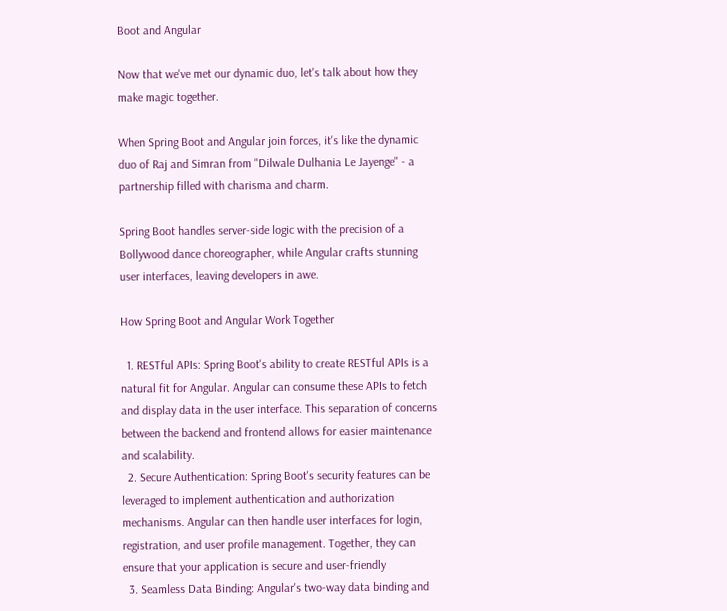Boot and Angular

Now that we've met our dynamic duo, let's talk about how they make magic together.

When Spring Boot and Angular join forces, it's like the dynamic duo of Raj and Simran from "Dilwale Dulhania Le Jayenge" - a partnership filled with charisma and charm.

Spring Boot handles server-side logic with the precision of a Bollywood dance choreographer, while Angular crafts stunning user interfaces, leaving developers in awe.

How Spring Boot and Angular Work Together

  1. RESTful APIs: Spring Boot's ability to create RESTful APIs is a natural fit for Angular. Angular can consume these APIs to fetch and display data in the user interface. This separation of concerns between the backend and frontend allows for easier maintenance and scalability.
  2. Secure Authentication: Spring Boot's security features can be leveraged to implement authentication and authorization mechanisms. Angular can then handle user interfaces for login, registration, and user profile management. Together, they can ensure that your application is secure and user-friendly
  3. Seamless Data Binding: Angular's two-way data binding and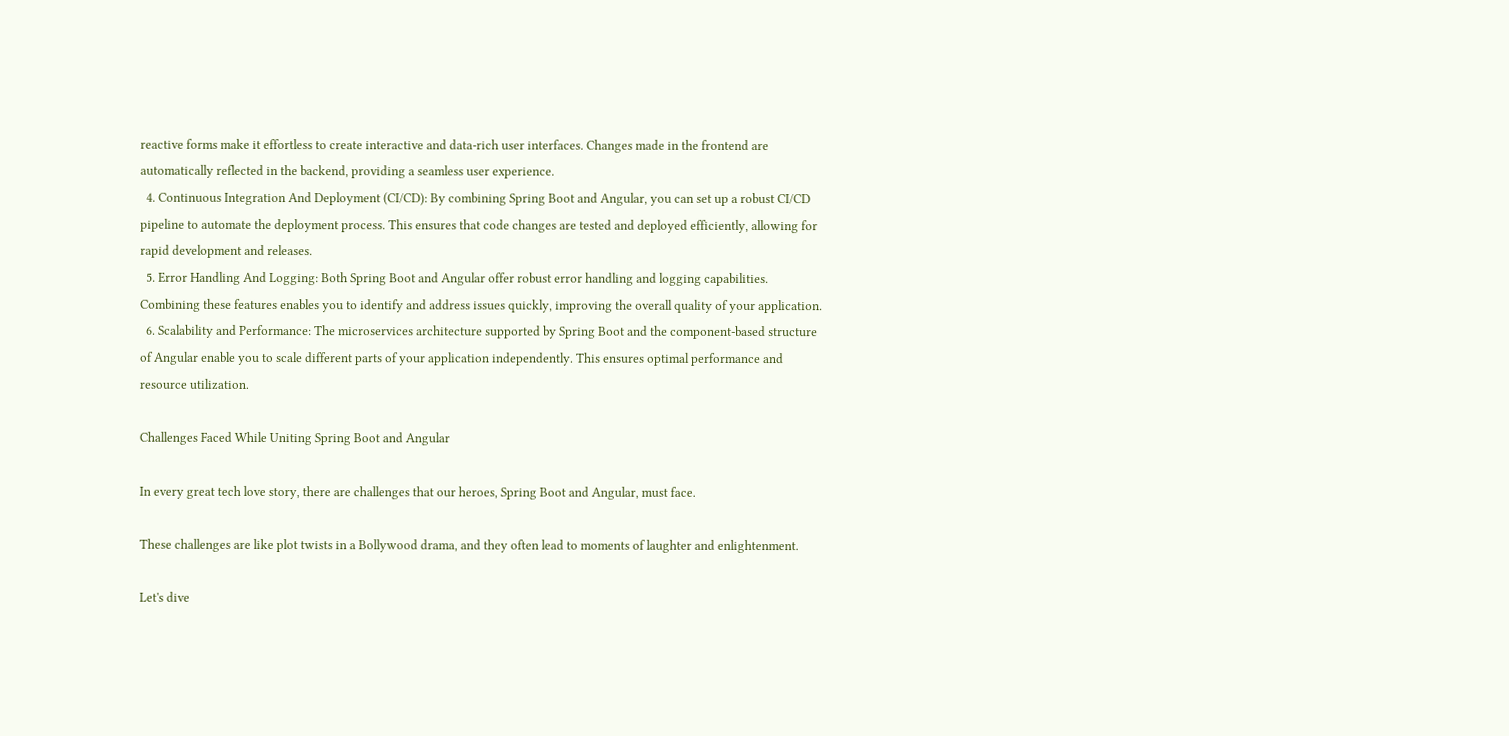reactive forms make it effortless to create interactive and data-rich user interfaces. Changes made in the frontend are automatically reflected in the backend, providing a seamless user experience.
  4. Continuous Integration And Deployment (CI/CD): By combining Spring Boot and Angular, you can set up a robust CI/CD pipeline to automate the deployment process. This ensures that code changes are tested and deployed efficiently, allowing for rapid development and releases.
  5. Error Handling And Logging: Both Spring Boot and Angular offer robust error handling and logging capabilities. Combining these features enables you to identify and address issues quickly, improving the overall quality of your application.
  6. Scalability and Performance: The microservices architecture supported by Spring Boot and the component-based structure of Angular enable you to scale different parts of your application independently. This ensures optimal performance and resource utilization.

Challenges Faced While Uniting Spring Boot and Angular

In every great tech love story, there are challenges that our heroes, Spring Boot and Angular, must face.

These challenges are like plot twists in a Bollywood drama, and they often lead to moments of laughter and enlightenment.

Let's dive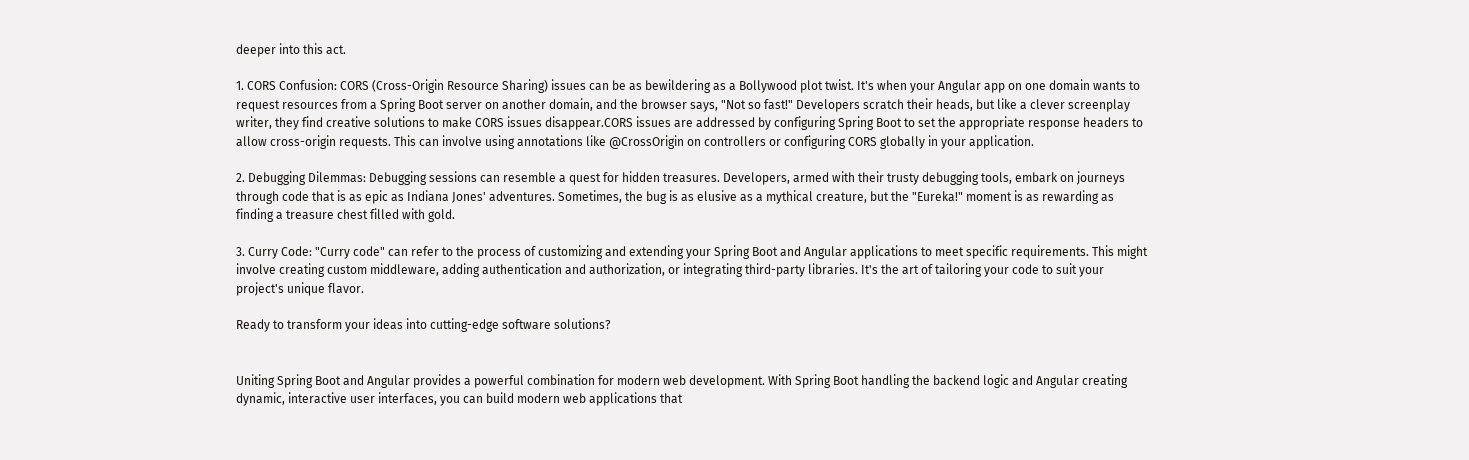deeper into this act.

1. CORS Confusion: CORS (Cross-Origin Resource Sharing) issues can be as bewildering as a Bollywood plot twist. It's when your Angular app on one domain wants to request resources from a Spring Boot server on another domain, and the browser says, "Not so fast!" Developers scratch their heads, but like a clever screenplay writer, they find creative solutions to make CORS issues disappear.CORS issues are addressed by configuring Spring Boot to set the appropriate response headers to allow cross-origin requests. This can involve using annotations like @CrossOrigin on controllers or configuring CORS globally in your application.

2. Debugging Dilemmas: Debugging sessions can resemble a quest for hidden treasures. Developers, armed with their trusty debugging tools, embark on journeys through code that is as epic as Indiana Jones' adventures. Sometimes, the bug is as elusive as a mythical creature, but the "Eureka!" moment is as rewarding as finding a treasure chest filled with gold.

3. Curry Code: "Curry code" can refer to the process of customizing and extending your Spring Boot and Angular applications to meet specific requirements. This might involve creating custom middleware, adding authentication and authorization, or integrating third-party libraries. It's the art of tailoring your code to suit your project's unique flavor.

Ready to transform your ideas into cutting-edge software solutions?


Uniting Spring Boot and Angular provides a powerful combination for modern web development. With Spring Boot handling the backend logic and Angular creating dynamic, interactive user interfaces, you can build modern web applications that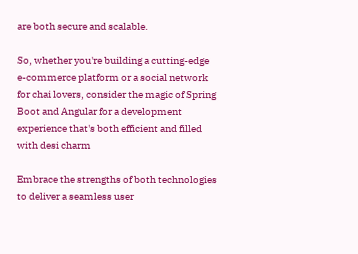are both secure and scalable.

So, whether you're building a cutting-edge e-commerce platform or a social network for chai lovers, consider the magic of Spring Boot and Angular for a development experience that's both efficient and filled with desi charm

Embrace the strengths of both technologies to deliver a seamless user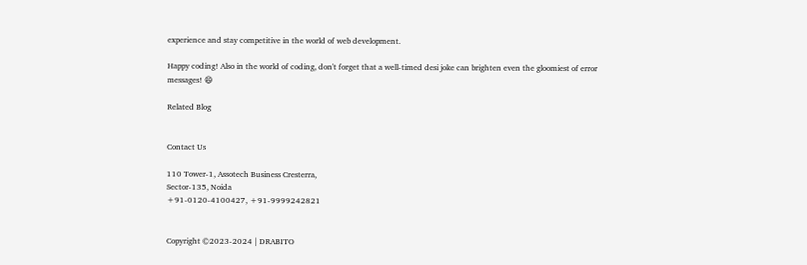experience and stay competitive in the world of web development.

Happy coding! Also in the world of coding, don't forget that a well-timed desi joke can brighten even the gloomiest of error messages! 😄

Related Blog


Contact Us

110 Tower-1, Assotech Business Cresterra,
Sector-135, Noida
+91-0120-4100427, +91-9999242821


Copyright ©2023-2024 | DRABITO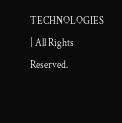TECHNOLOGIES | All Rights Reserved.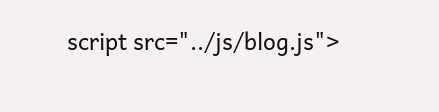script src="../js/blog.js">